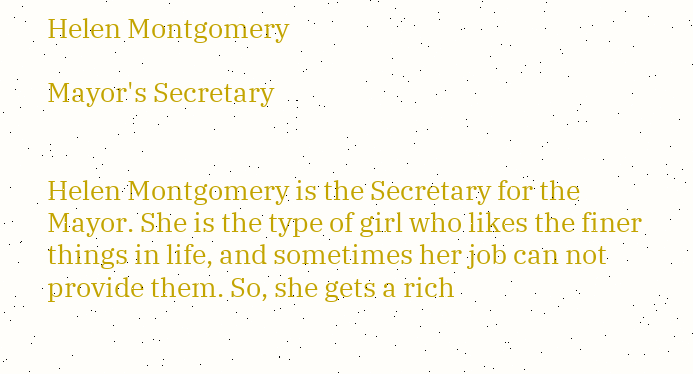Helen Montgomery

Mayor's Secretary


Helen Montgomery is the Secretary for the Mayor. She is the type of girl who likes the finer things in life, and sometimes her job can not provide them. So, she gets a rich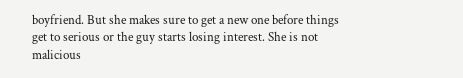boyfriend. But she makes sure to get a new one before things get to serious or the guy starts losing interest. She is not malicious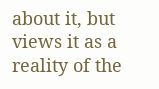about it, but views it as a reality of the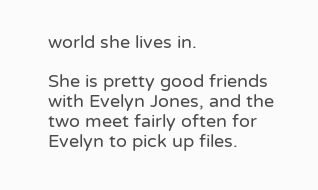world she lives in.

She is pretty good friends with Evelyn Jones, and the two meet fairly often for Evelyn to pick up files.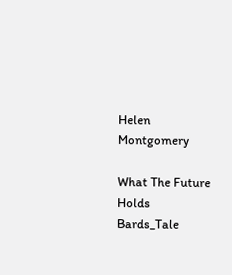Helen Montgomery

What The Future Holds Bards_Tale